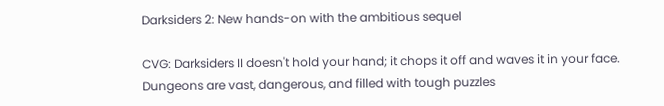Darksiders 2: New hands-on with the ambitious sequel

CVG: Darksiders II doesn't hold your hand; it chops it off and waves it in your face. Dungeons are vast, dangerous, and filled with tough puzzles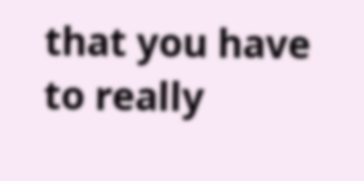that you have to really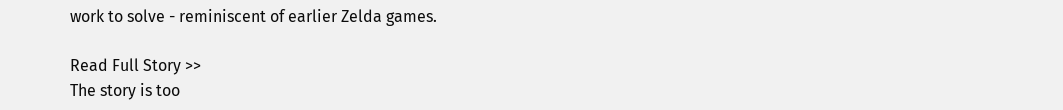work to solve - reminiscent of earlier Zelda games.

Read Full Story >>
The story is too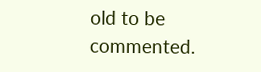old to be commented.